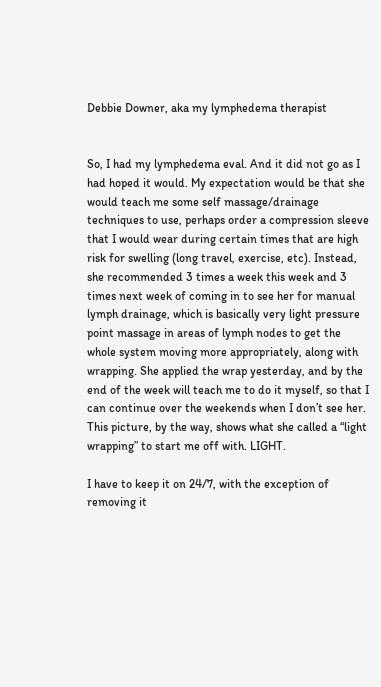Debbie Downer, aka my lymphedema therapist


So, I had my lymphedema eval. And it did not go as I had hoped it would. My expectation would be that she would teach me some self massage/drainage techniques to use, perhaps order a compression sleeve that I would wear during certain times that are high risk for swelling (long travel, exercise, etc). Instead, she recommended 3 times a week this week and 3 times next week of coming in to see her for manual lymph drainage, which is basically very light pressure point massage in areas of lymph nodes to get the whole system moving more appropriately, along with wrapping. She applied the wrap yesterday, and by the end of the week will teach me to do it myself, so that I can continue over the weekends when I don’t see her. This picture, by the way, shows what she called a “light wrapping” to start me off with. LIGHT.

I have to keep it on 24/7, with the exception of removing it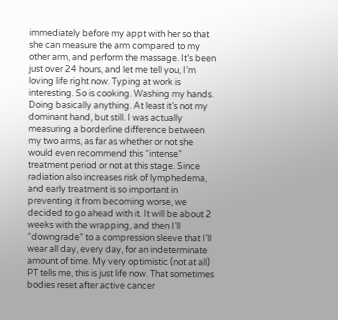immediately before my appt with her so that she can measure the arm compared to my other arm, and perform the massage. It’s been just over 24 hours, and let me tell you, I’m loving life right now. Typing at work is interesting. So is cooking. Washing my hands. Doing basically anything. At least it’s not my dominant hand, but still. I was actually measuring a borderline difference between my two arms, as far as whether or not she would even recommend this “intense” treatment period or not at this stage. Since radiation also increases risk of lymphedema, and early treatment is so important in preventing it from becoming worse, we decided to go ahead with it. It will be about 2 weeks with the wrapping, and then I’ll “downgrade” to a compression sleeve that I’ll wear all day, every day, for an indeterminate amount of time. My very optimistic (not at all) PT tells me, this is just life now. That sometimes bodies reset after active cancer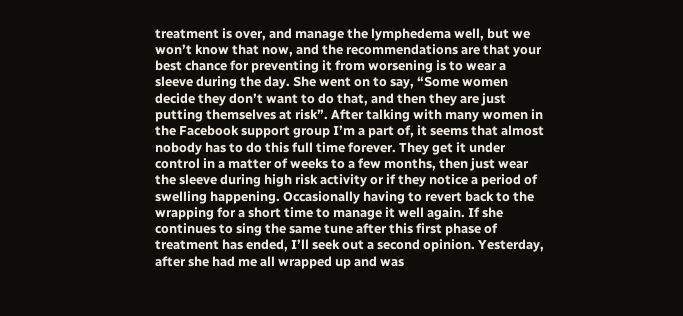treatment is over, and manage the lymphedema well, but we won’t know that now, and the recommendations are that your best chance for preventing it from worsening is to wear a sleeve during the day. She went on to say, “Some women decide they don’t want to do that, and then they are just putting themselves at risk”. After talking with many women in the Facebook support group I’m a part of, it seems that almost nobody has to do this full time forever. They get it under control in a matter of weeks to a few months, then just wear the sleeve during high risk activity or if they notice a period of swelling happening. Occasionally having to revert back to the wrapping for a short time to manage it well again. If she continues to sing the same tune after this first phase of treatment has ended, I’ll seek out a second opinion. Yesterday, after she had me all wrapped up and was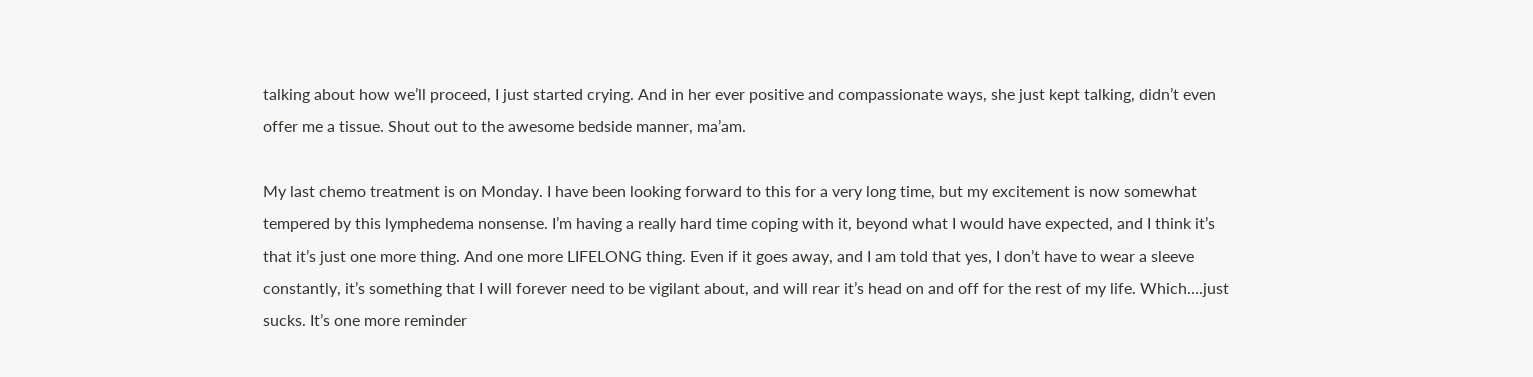talking about how we’ll proceed, I just started crying. And in her ever positive and compassionate ways, she just kept talking, didn’t even offer me a tissue. Shout out to the awesome bedside manner, ma’am.

My last chemo treatment is on Monday. I have been looking forward to this for a very long time, but my excitement is now somewhat tempered by this lymphedema nonsense. I’m having a really hard time coping with it, beyond what I would have expected, and I think it’s that it’s just one more thing. And one more LIFELONG thing. Even if it goes away, and I am told that yes, I don’t have to wear a sleeve constantly, it’s something that I will forever need to be vigilant about, and will rear it’s head on and off for the rest of my life. Which….just sucks. It’s one more reminder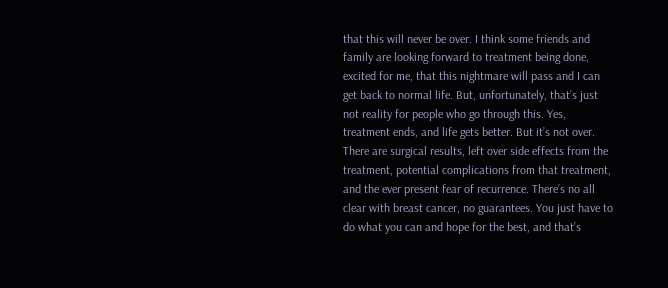that this will never be over. I think some friends and family are looking forward to treatment being done, excited for me, that this nightmare will pass and I can get back to normal life. But, unfortunately, that’s just not reality for people who go through this. Yes, treatment ends, and life gets better. But it’s not over. There are surgical results, left over side effects from the treatment, potential complications from that treatment, and the ever present fear of recurrence. There’s no all clear with breast cancer, no guarantees. You just have to do what you can and hope for the best, and that’s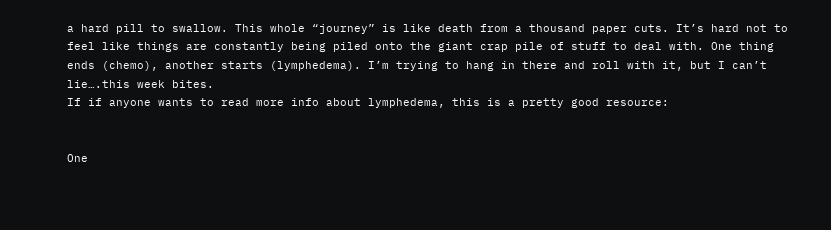a hard pill to swallow. This whole “journey” is like death from a thousand paper cuts. It’s hard not to feel like things are constantly being piled onto the giant crap pile of stuff to deal with. One thing ends (chemo), another starts (lymphedema). I’m trying to hang in there and roll with it, but I can’t lie….this week bites.
If if anyone wants to read more info about lymphedema, this is a pretty good resource:


One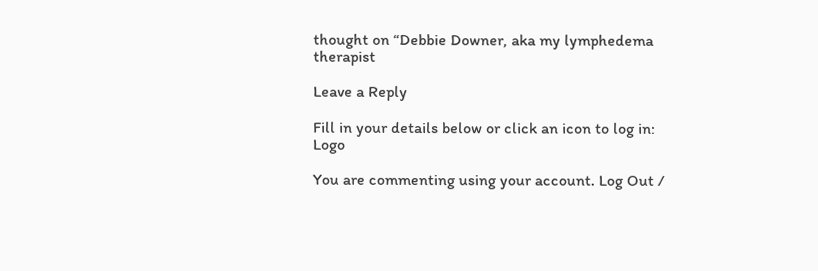thought on “Debbie Downer, aka my lymphedema therapist

Leave a Reply

Fill in your details below or click an icon to log in: Logo

You are commenting using your account. Log Out /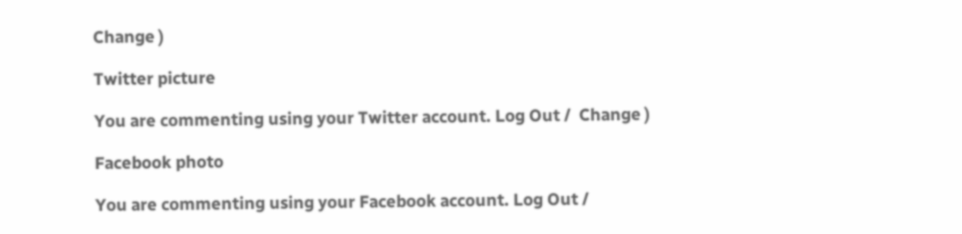Change )

Twitter picture

You are commenting using your Twitter account. Log Out /  Change )

Facebook photo

You are commenting using your Facebook account. Log Out /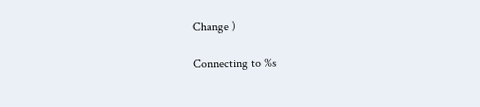Change )

Connecting to %s